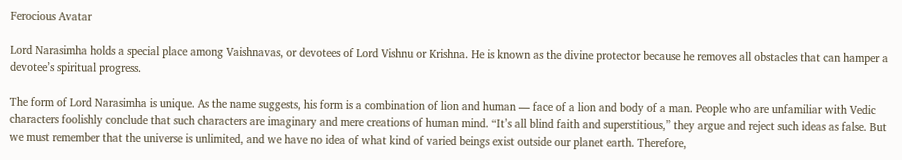Ferocious Avatar

Lord Narasimha holds a special place among Vaishnavas, or devotees of Lord Vishnu or Krishna. He is known as the divine protector because he removes all obstacles that can hamper a devotee’s spiritual progress.

The form of Lord Narasimha is unique. As the name suggests, his form is a combination of lion and human — face of a lion and body of a man. People who are unfamiliar with Vedic characters foolishly conclude that such characters are imaginary and mere creations of human mind. “It’s all blind faith and superstitious,” they argue and reject such ideas as false. But we must remember that the universe is unlimited, and we have no idea of what kind of varied beings exist outside our planet earth. Therefore,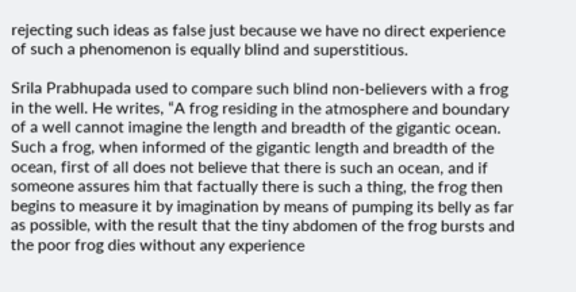rejecting such ideas as false just because we have no direct experience of such a phenomenon is equally blind and superstitious.

Srila Prabhupada used to compare such blind non-believers with a frog in the well. He writes, “A frog residing in the atmosphere and boundary of a well cannot imagine the length and breadth of the gigantic ocean. Such a frog, when informed of the gigantic length and breadth of the ocean, first of all does not believe that there is such an ocean, and if someone assures him that factually there is such a thing, the frog then begins to measure it by imagination by means of pumping its belly as far as possible, with the result that the tiny abdomen of the frog bursts and the poor frog dies without any experience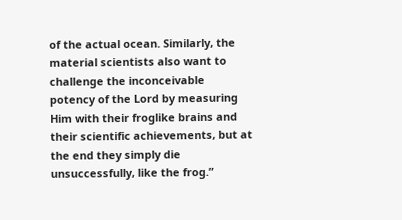of the actual ocean. Similarly, the material scientists also want to challenge the inconceivable potency of the Lord by measuring Him with their froglike brains and their scientific achievements, but at the end they simply die unsuccessfully, like the frog.”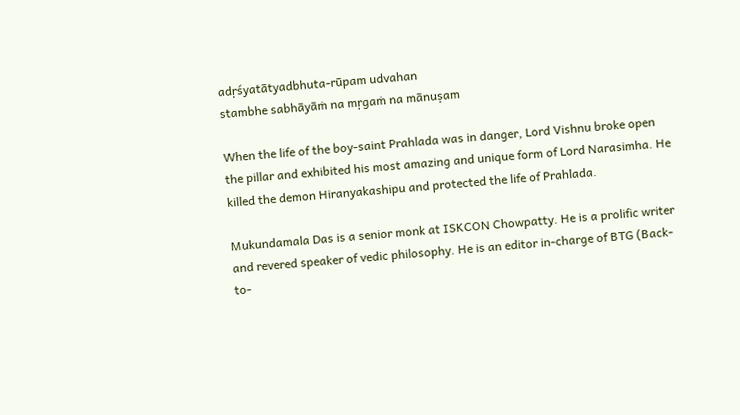adṛśyatātyadbhuta-rūpam udvahan
stambhe sabhāyāṁ na mṛgaṁ na mānuṣam

When the life of the boy-saint Prahlada was in danger, Lord Vishnu broke open the pillar and exhibited his most amazing and unique form of Lord Narasimha. He killed the demon Hiranyakashipu and protected the life of Prahlada.

Mukundamala Das is a senior monk at ISKCON Chowpatty. He is a prolific writer and revered speaker of vedic philosophy. He is an editor in-charge of BTG (Back-to-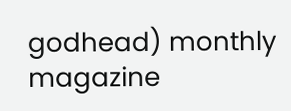godhead) monthly magazine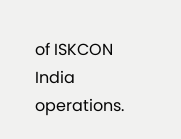of ISKCON India operations.